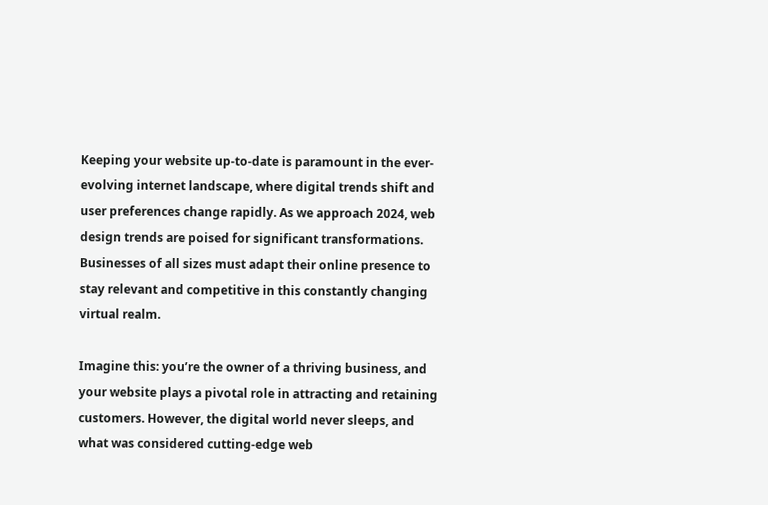Keeping your website up-to-date is paramount in the ever-evolving internet landscape, where digital trends shift and user preferences change rapidly. As we approach 2024, web design trends are poised for significant transformations. Businesses of all sizes must adapt their online presence to stay relevant and competitive in this constantly changing virtual realm.

Imagine this: you’re the owner of a thriving business, and your website plays a pivotal role in attracting and retaining customers. However, the digital world never sleeps, and what was considered cutting-edge web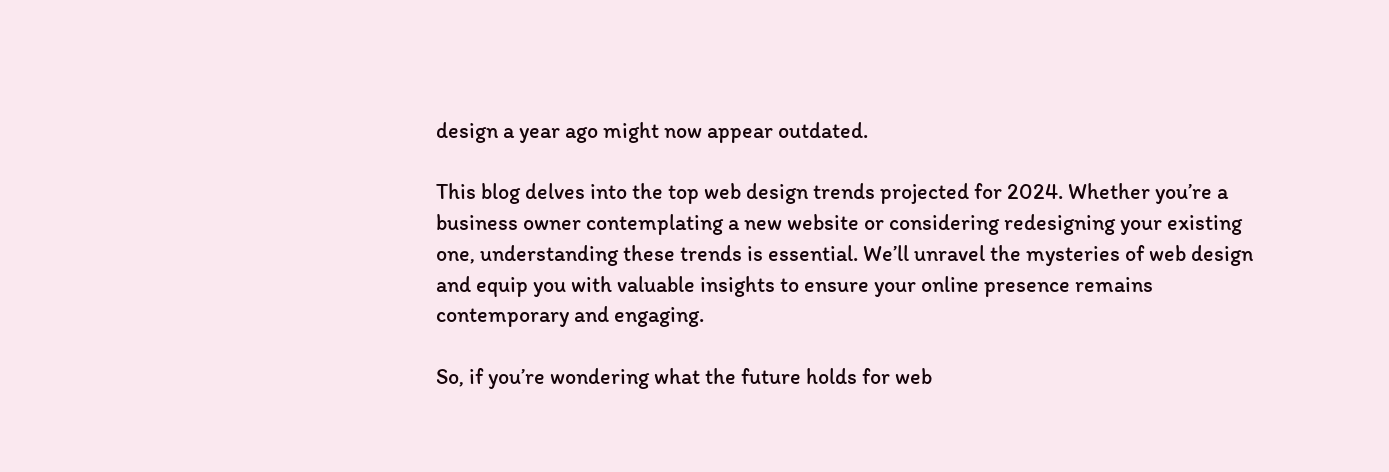design a year ago might now appear outdated.

This blog delves into the top web design trends projected for 2024. Whether you’re a business owner contemplating a new website or considering redesigning your existing one, understanding these trends is essential. We’ll unravel the mysteries of web design and equip you with valuable insights to ensure your online presence remains contemporary and engaging.

So, if you’re wondering what the future holds for web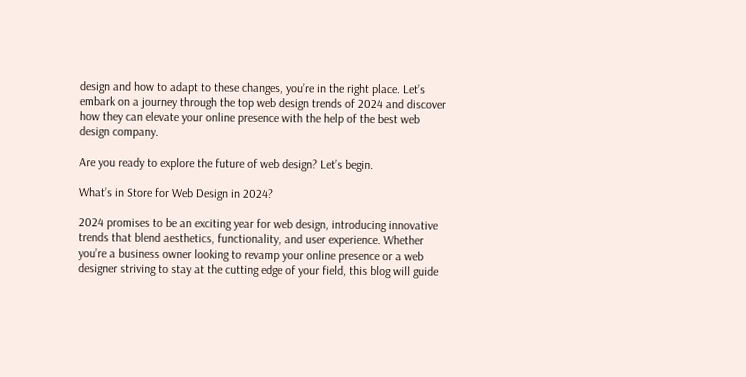design and how to adapt to these changes, you’re in the right place. Let’s embark on a journey through the top web design trends of 2024 and discover how they can elevate your online presence with the help of the best web design company.

Are you ready to explore the future of web design? Let’s begin.

What’s in Store for Web Design in 2024?

2024 promises to be an exciting year for web design, introducing innovative trends that blend aesthetics, functionality, and user experience. Whether you’re a business owner looking to revamp your online presence or a web designer striving to stay at the cutting edge of your field, this blog will guide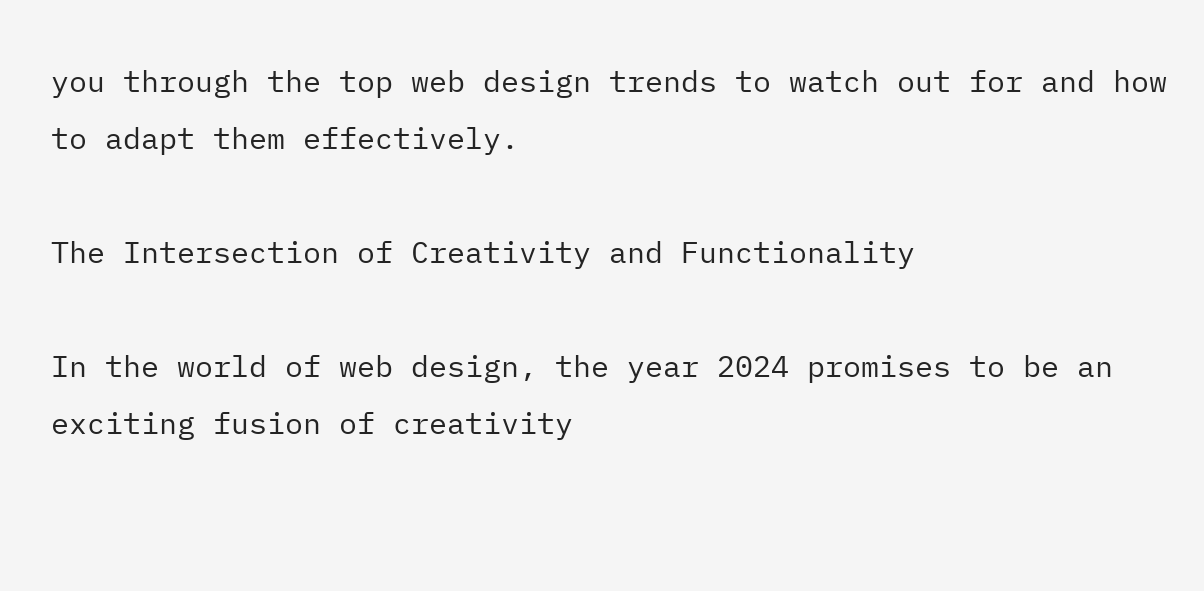you through the top web design trends to watch out for and how to adapt them effectively.

The Intersection of Creativity and Functionality

In the world of web design, the year 2024 promises to be an exciting fusion of creativity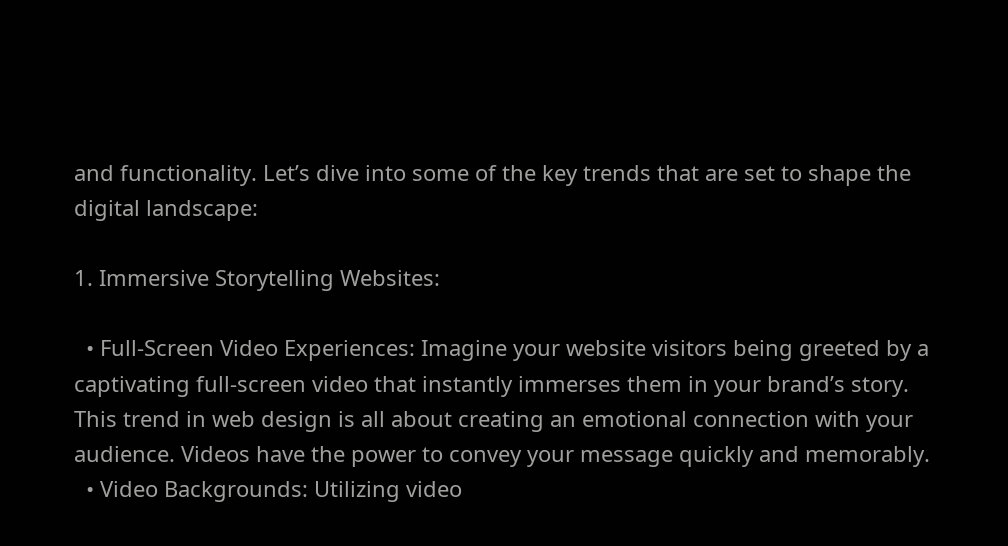and functionality. Let’s dive into some of the key trends that are set to shape the digital landscape:

1. Immersive Storytelling Websites:

  • Full-Screen Video Experiences: Imagine your website visitors being greeted by a captivating full-screen video that instantly immerses them in your brand’s story. This trend in web design is all about creating an emotional connection with your audience. Videos have the power to convey your message quickly and memorably.
  • Video Backgrounds: Utilizing video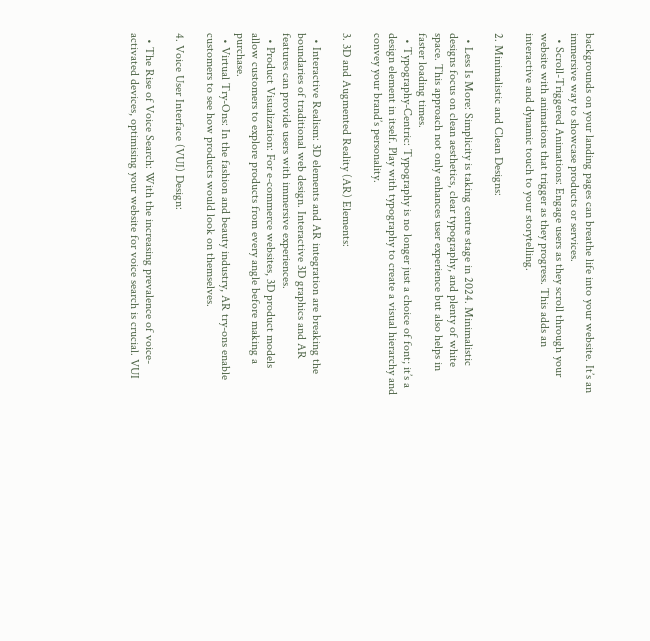backgrounds on your landing pages can breathe life into your website. It’s an immersive way to showcase products or services.
  • Scroll-Triggered Animations: Engage users as they scroll through your website with animations that trigger as they progress. This adds an interactive and dynamic touch to your storytelling.

2. Minimalistic and Clean Designs:

  • Less Is More: Simplicity is taking centre stage in 2024. Minimalistic designs focus on clean aesthetics, clear typography, and plenty of white space. This approach not only enhances user experience but also helps in faster loading times.
  • Typography-Centric: Typography is no longer just a choice of font; it’s a design element in itself. Play with typography to create a visual hierarchy and convey your brand’s personality.

3. 3D and Augmented Reality (AR) Elements:

  • Interactive Realism: 3D elements and AR integration are breaking the boundaries of traditional web design. Interactive 3D graphics and AR features can provide users with immersive experiences.
  • Product Visualization: For e-commerce websites, 3D product models allow customers to explore products from every angle before making a purchase.
  • Virtual Try-Ons: In the fashion and beauty industry, AR try-ons enable customers to see how products would look on themselves.

4. Voice User Interface (VUI) Design:

  • The Rise of Voice Search: With the increasing prevalence of voice-activated devices, optimising your website for voice search is crucial. VUI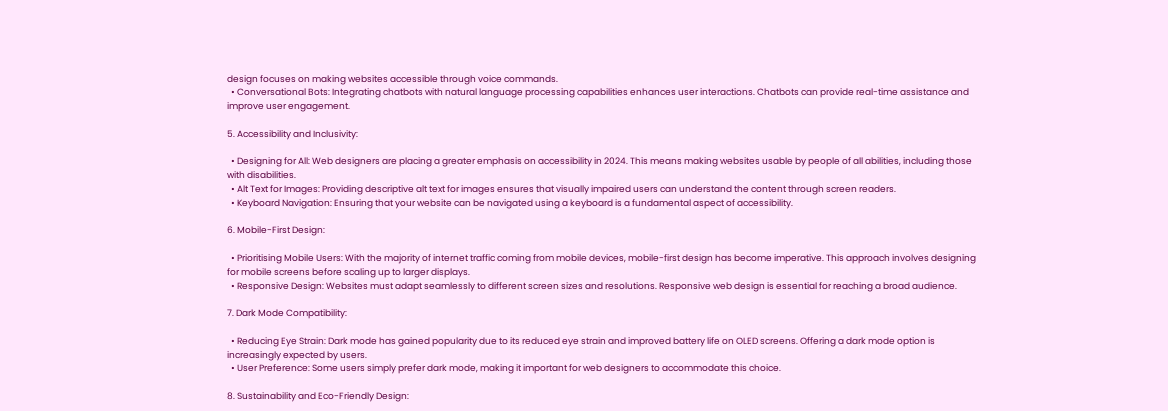design focuses on making websites accessible through voice commands.
  • Conversational Bots: Integrating chatbots with natural language processing capabilities enhances user interactions. Chatbots can provide real-time assistance and improve user engagement.

5. Accessibility and Inclusivity:

  • Designing for All: Web designers are placing a greater emphasis on accessibility in 2024. This means making websites usable by people of all abilities, including those with disabilities.
  • Alt Text for Images: Providing descriptive alt text for images ensures that visually impaired users can understand the content through screen readers.
  • Keyboard Navigation: Ensuring that your website can be navigated using a keyboard is a fundamental aspect of accessibility.

6. Mobile-First Design:

  • Prioritising Mobile Users: With the majority of internet traffic coming from mobile devices, mobile-first design has become imperative. This approach involves designing for mobile screens before scaling up to larger displays.
  • Responsive Design: Websites must adapt seamlessly to different screen sizes and resolutions. Responsive web design is essential for reaching a broad audience.

7. Dark Mode Compatibility:

  • Reducing Eye Strain: Dark mode has gained popularity due to its reduced eye strain and improved battery life on OLED screens. Offering a dark mode option is increasingly expected by users.
  • User Preference: Some users simply prefer dark mode, making it important for web designers to accommodate this choice.

8. Sustainability and Eco-Friendly Design: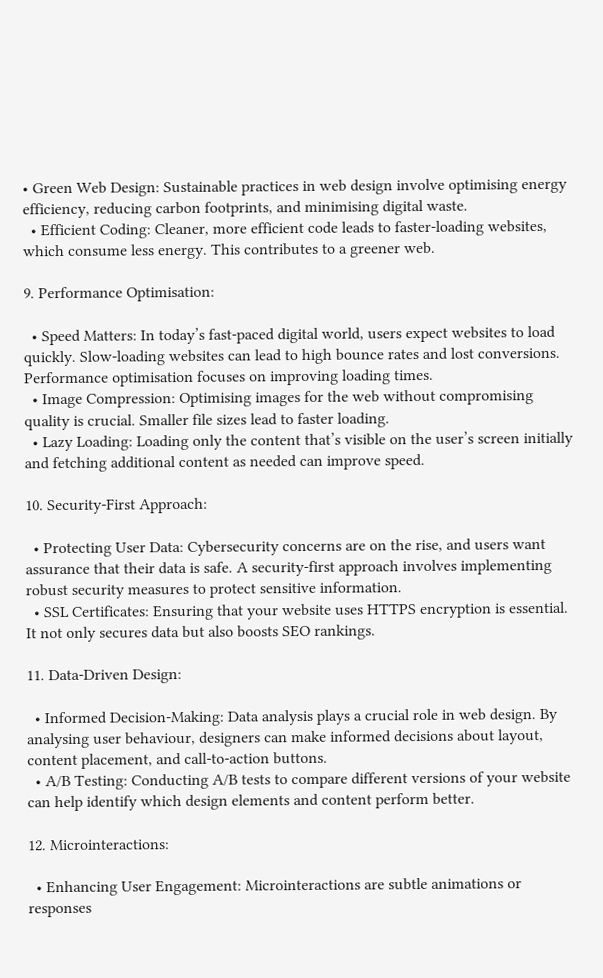• Green Web Design: Sustainable practices in web design involve optimising energy efficiency, reducing carbon footprints, and minimising digital waste.
  • Efficient Coding: Cleaner, more efficient code leads to faster-loading websites, which consume less energy. This contributes to a greener web.

9. Performance Optimisation:

  • Speed Matters: In today’s fast-paced digital world, users expect websites to load quickly. Slow-loading websites can lead to high bounce rates and lost conversions. Performance optimisation focuses on improving loading times.
  • Image Compression: Optimising images for the web without compromising quality is crucial. Smaller file sizes lead to faster loading.
  • Lazy Loading: Loading only the content that’s visible on the user’s screen initially and fetching additional content as needed can improve speed.

10. Security-First Approach:

  • Protecting User Data: Cybersecurity concerns are on the rise, and users want assurance that their data is safe. A security-first approach involves implementing robust security measures to protect sensitive information.
  • SSL Certificates: Ensuring that your website uses HTTPS encryption is essential. It not only secures data but also boosts SEO rankings.

11. Data-Driven Design:

  • Informed Decision-Making: Data analysis plays a crucial role in web design. By analysing user behaviour, designers can make informed decisions about layout, content placement, and call-to-action buttons.
  • A/B Testing: Conducting A/B tests to compare different versions of your website can help identify which design elements and content perform better.

12. Microinteractions:

  • Enhancing User Engagement: Microinteractions are subtle animations or responses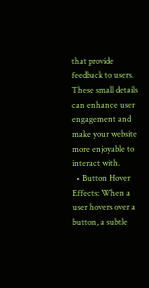that provide feedback to users. These small details can enhance user engagement and make your website more enjoyable to interact with.
  • Button Hover Effects: When a user hovers over a button, a subtle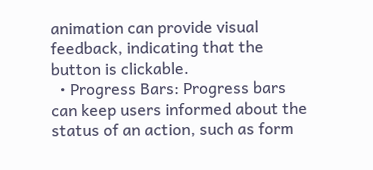animation can provide visual feedback, indicating that the button is clickable.
  • Progress Bars: Progress bars can keep users informed about the status of an action, such as form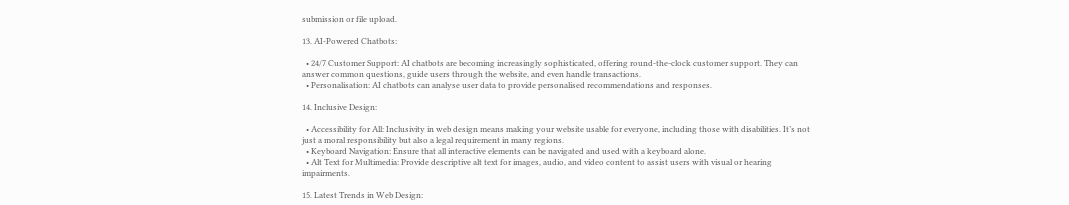submission or file upload.

13. AI-Powered Chatbots:

  • 24/7 Customer Support: AI chatbots are becoming increasingly sophisticated, offering round-the-clock customer support. They can answer common questions, guide users through the website, and even handle transactions.
  • Personalisation: AI chatbots can analyse user data to provide personalised recommendations and responses.

14. Inclusive Design:

  • Accessibility for All: Inclusivity in web design means making your website usable for everyone, including those with disabilities. It’s not just a moral responsibility but also a legal requirement in many regions.
  • Keyboard Navigation: Ensure that all interactive elements can be navigated and used with a keyboard alone.
  • Alt Text for Multimedia: Provide descriptive alt text for images, audio, and video content to assist users with visual or hearing impairments.

15. Latest Trends in Web Design: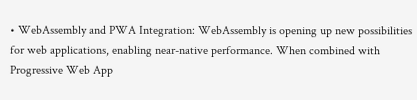• WebAssembly and PWA Integration: WebAssembly is opening up new possibilities for web applications, enabling near-native performance. When combined with Progressive Web App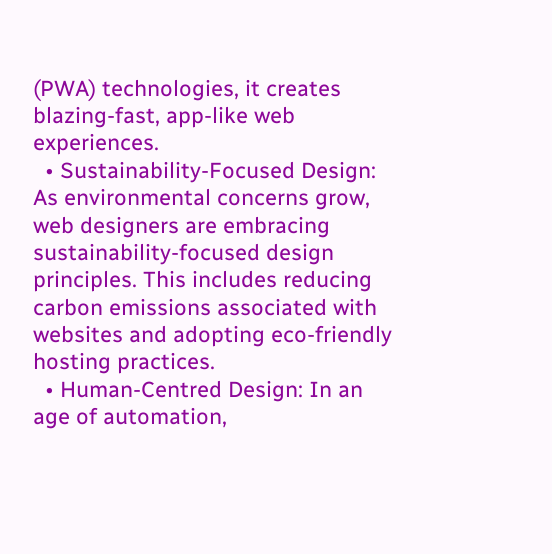(PWA) technologies, it creates blazing-fast, app-like web experiences.
  • Sustainability-Focused Design: As environmental concerns grow, web designers are embracing sustainability-focused design principles. This includes reducing carbon emissions associated with websites and adopting eco-friendly hosting practices.
  • Human-Centred Design: In an age of automation,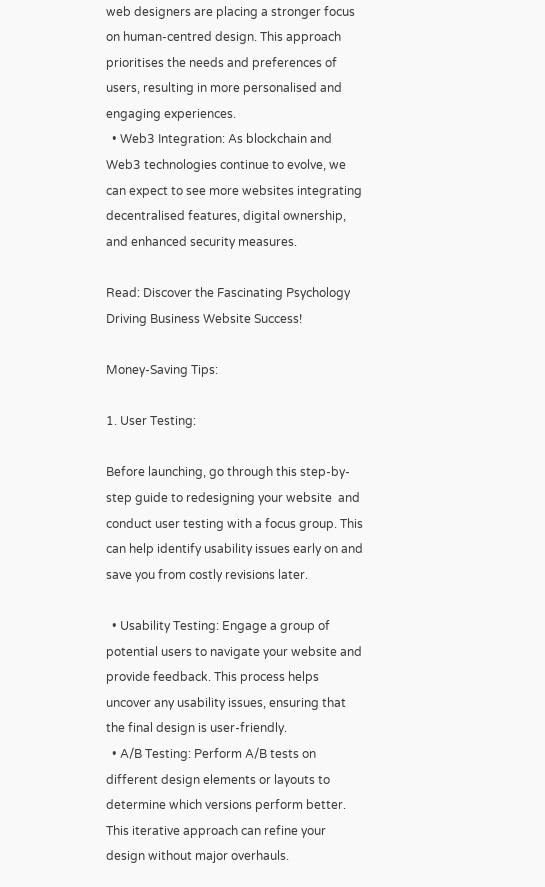web designers are placing a stronger focus on human-centred design. This approach prioritises the needs and preferences of users, resulting in more personalised and engaging experiences.
  • Web3 Integration: As blockchain and Web3 technologies continue to evolve, we can expect to see more websites integrating decentralised features, digital ownership, and enhanced security measures.

Read: Discover the Fascinating Psychology Driving Business Website Success!

Money-Saving Tips:

1. User Testing:

Before launching, go through this step-by-step guide to redesigning your website  and conduct user testing with a focus group. This can help identify usability issues early on and save you from costly revisions later.

  • Usability Testing: Engage a group of potential users to navigate your website and provide feedback. This process helps uncover any usability issues, ensuring that the final design is user-friendly.
  • A/B Testing: Perform A/B tests on different design elements or layouts to determine which versions perform better. This iterative approach can refine your design without major overhauls.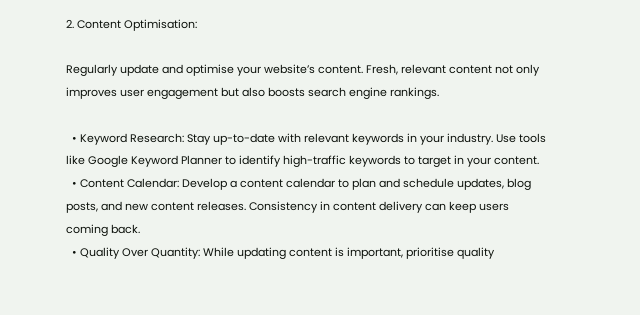2. Content Optimisation:

Regularly update and optimise your website’s content. Fresh, relevant content not only improves user engagement but also boosts search engine rankings.

  • Keyword Research: Stay up-to-date with relevant keywords in your industry. Use tools like Google Keyword Planner to identify high-traffic keywords to target in your content.
  • Content Calendar: Develop a content calendar to plan and schedule updates, blog posts, and new content releases. Consistency in content delivery can keep users coming back.
  • Quality Over Quantity: While updating content is important, prioritise quality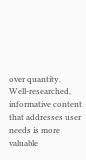over quantity. Well-researched, informative content that addresses user needs is more valuable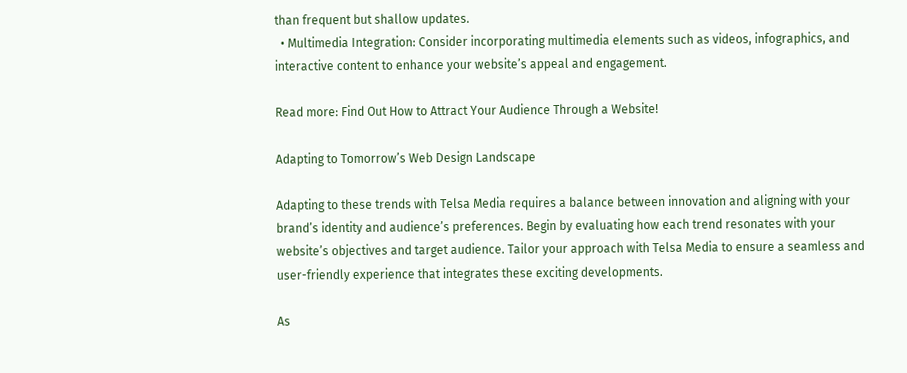than frequent but shallow updates.
  • Multimedia Integration: Consider incorporating multimedia elements such as videos, infographics, and interactive content to enhance your website’s appeal and engagement.

Read more: Find Out How to Attract Your Audience Through a Website!

Adapting to Tomorrow’s Web Design Landscape

Adapting to these trends with Telsa Media requires a balance between innovation and aligning with your brand’s identity and audience’s preferences. Begin by evaluating how each trend resonates with your website’s objectives and target audience. Tailor your approach with Telsa Media to ensure a seamless and user-friendly experience that integrates these exciting developments.

As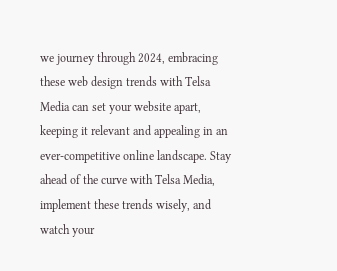we journey through 2024, embracing these web design trends with Telsa Media can set your website apart, keeping it relevant and appealing in an ever-competitive online landscape. Stay ahead of the curve with Telsa Media, implement these trends wisely, and watch your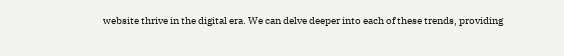website thrive in the digital era. We can delve deeper into each of these trends, providing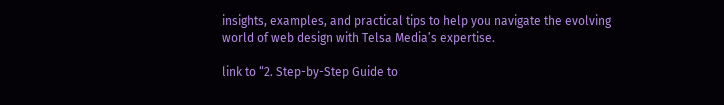insights, examples, and practical tips to help you navigate the evolving world of web design with Telsa Media’s expertise.

link to “2. Step-by-Step Guide to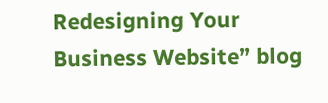Redesigning Your Business Website” blog